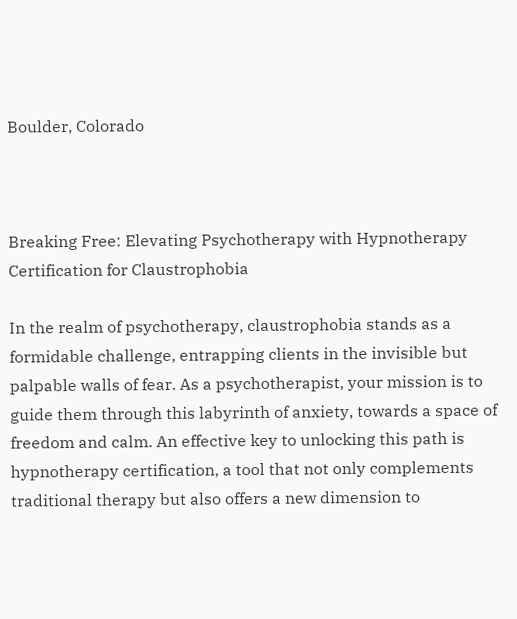Boulder, Colorado



Breaking Free: Elevating Psychotherapy with Hypnotherapy Certification for Claustrophobia

In the realm of psychotherapy, claustrophobia stands as a formidable challenge, entrapping clients in the invisible but palpable walls of fear. As a psychotherapist, your mission is to guide them through this labyrinth of anxiety, towards a space of freedom and calm. An effective key to unlocking this path is hypnotherapy certification, a tool that not only complements traditional therapy but also offers a new dimension to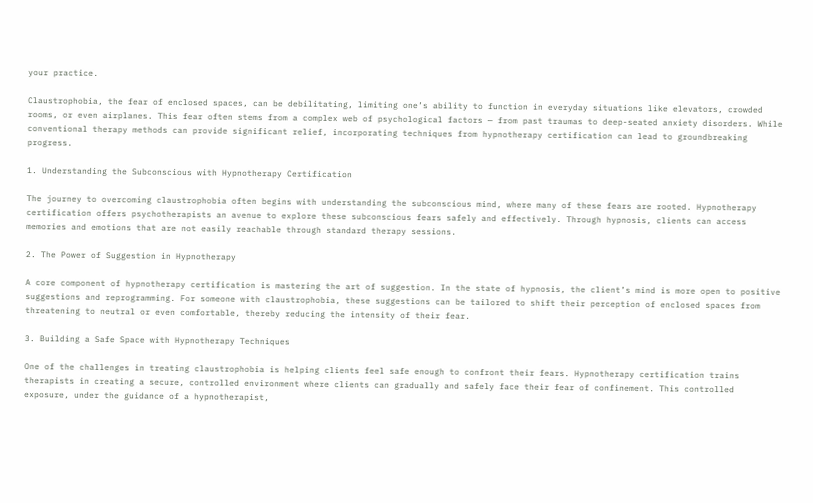your practice.

Claustrophobia, the fear of enclosed spaces, can be debilitating, limiting one’s ability to function in everyday situations like elevators, crowded rooms, or even airplanes. This fear often stems from a complex web of psychological factors — from past traumas to deep-seated anxiety disorders. While conventional therapy methods can provide significant relief, incorporating techniques from hypnotherapy certification can lead to groundbreaking progress.

1. Understanding the Subconscious with Hypnotherapy Certification

The journey to overcoming claustrophobia often begins with understanding the subconscious mind, where many of these fears are rooted. Hypnotherapy certification offers psychotherapists an avenue to explore these subconscious fears safely and effectively. Through hypnosis, clients can access memories and emotions that are not easily reachable through standard therapy sessions.

2. The Power of Suggestion in Hypnotherapy

A core component of hypnotherapy certification is mastering the art of suggestion. In the state of hypnosis, the client’s mind is more open to positive suggestions and reprogramming. For someone with claustrophobia, these suggestions can be tailored to shift their perception of enclosed spaces from threatening to neutral or even comfortable, thereby reducing the intensity of their fear.

3. Building a Safe Space with Hypnotherapy Techniques

One of the challenges in treating claustrophobia is helping clients feel safe enough to confront their fears. Hypnotherapy certification trains therapists in creating a secure, controlled environment where clients can gradually and safely face their fear of confinement. This controlled exposure, under the guidance of a hypnotherapist,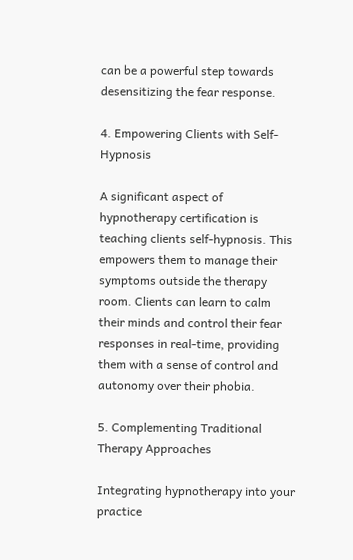can be a powerful step towards desensitizing the fear response.

4. Empowering Clients with Self-Hypnosis

A significant aspect of hypnotherapy certification is teaching clients self-hypnosis. This empowers them to manage their symptoms outside the therapy room. Clients can learn to calm their minds and control their fear responses in real-time, providing them with a sense of control and autonomy over their phobia.

5. Complementing Traditional Therapy Approaches

Integrating hypnotherapy into your practice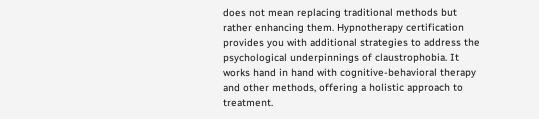does not mean replacing traditional methods but rather enhancing them. Hypnotherapy certification provides you with additional strategies to address the psychological underpinnings of claustrophobia. It works hand in hand with cognitive-behavioral therapy and other methods, offering a holistic approach to treatment.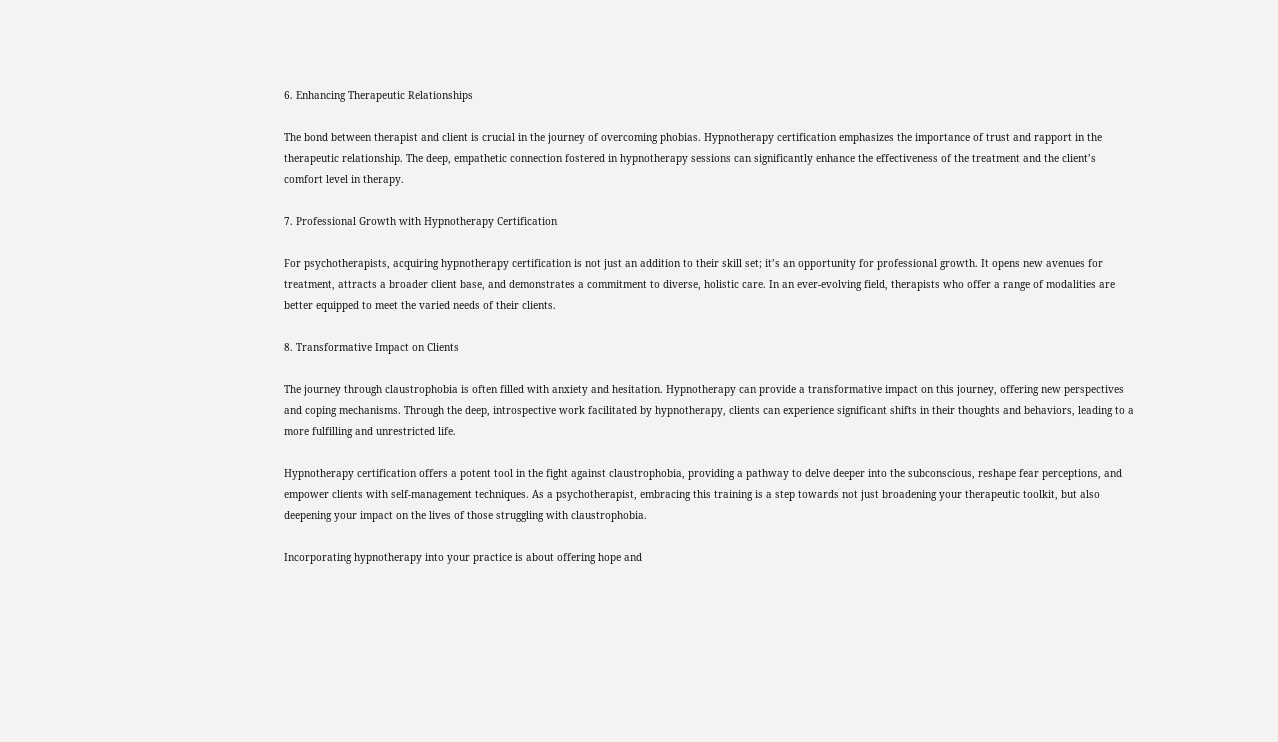6. Enhancing Therapeutic Relationships

The bond between therapist and client is crucial in the journey of overcoming phobias. Hypnotherapy certification emphasizes the importance of trust and rapport in the therapeutic relationship. The deep, empathetic connection fostered in hypnotherapy sessions can significantly enhance the effectiveness of the treatment and the client’s comfort level in therapy.

7. Professional Growth with Hypnotherapy Certification

For psychotherapists, acquiring hypnotherapy certification is not just an addition to their skill set; it’s an opportunity for professional growth. It opens new avenues for treatment, attracts a broader client base, and demonstrates a commitment to diverse, holistic care. In an ever-evolving field, therapists who offer a range of modalities are better equipped to meet the varied needs of their clients.

8. Transformative Impact on Clients

The journey through claustrophobia is often filled with anxiety and hesitation. Hypnotherapy can provide a transformative impact on this journey, offering new perspectives and coping mechanisms. Through the deep, introspective work facilitated by hypnotherapy, clients can experience significant shifts in their thoughts and behaviors, leading to a more fulfilling and unrestricted life.

Hypnotherapy certification offers a potent tool in the fight against claustrophobia, providing a pathway to delve deeper into the subconscious, reshape fear perceptions, and empower clients with self-management techniques. As a psychotherapist, embracing this training is a step towards not just broadening your therapeutic toolkit, but also deepening your impact on the lives of those struggling with claustrophobia.

Incorporating hypnotherapy into your practice is about offering hope and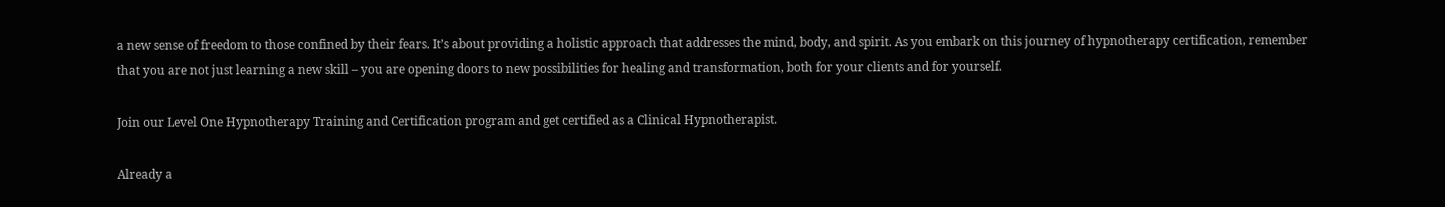a new sense of freedom to those confined by their fears. It’s about providing a holistic approach that addresses the mind, body, and spirit. As you embark on this journey of hypnotherapy certification, remember that you are not just learning a new skill – you are opening doors to new possibilities for healing and transformation, both for your clients and for yourself.

Join our Level One Hypnotherapy Training and Certification program and get certified as a Clinical Hypnotherapist.

Already a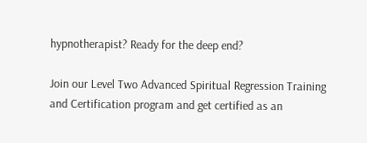hypnotherapist? Ready for the deep end?

Join our Level Two Advanced Spiritual Regression Training and Certification program and get certified as an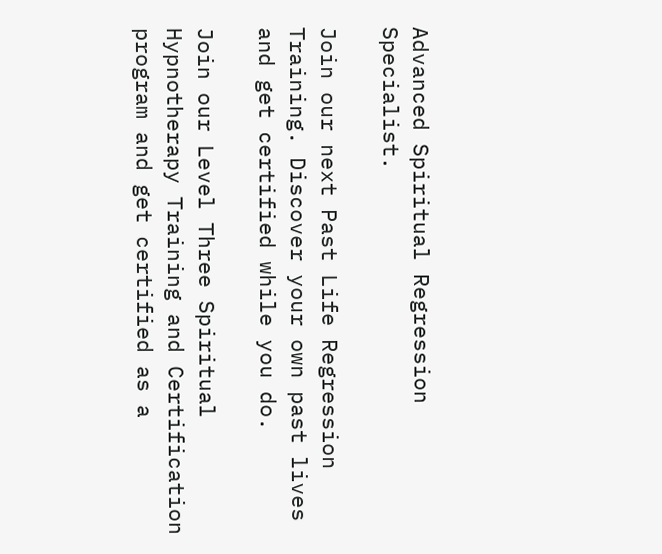Advanced Spiritual Regression Specialist.

Join our next Past Life Regression Training. Discover your own past lives and get certified while you do.

Join our Level Three Spiritual Hypnotherapy Training and Certification program and get certified as a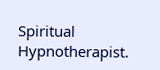Spiritual Hypnotherapist.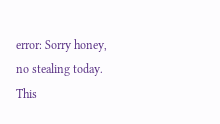error: Sorry honey, no stealing today. This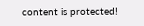content is protected!